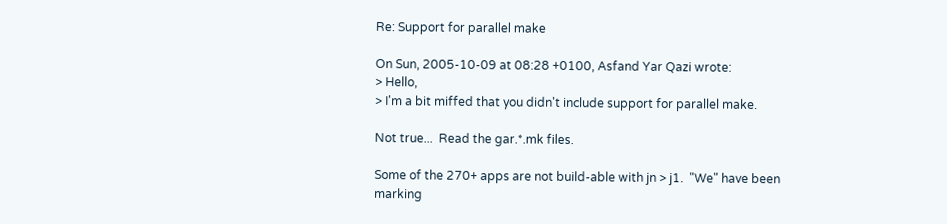Re: Support for parallel make

On Sun, 2005-10-09 at 08:28 +0100, Asfand Yar Qazi wrote:
> Hello,
> I'm a bit miffed that you didn't include support for parallel make.

Not true...  Read the gar.*.mk files.

Some of the 270+ apps are not build-able with jn > j1.  "We" have been
marking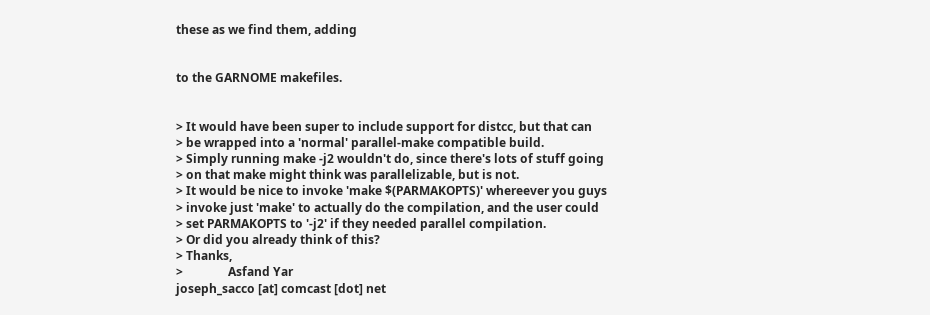these as we find them, adding


to the GARNOME makefiles.


> It would have been super to include support for distcc, but that can
> be wrapped into a 'normal' parallel-make compatible build.
> Simply running make -j2 wouldn't do, since there's lots of stuff going
> on that make might think was parallelizable, but is not.
> It would be nice to invoke 'make $(PARMAKOPTS)' whereever you guys
> invoke just 'make' to actually do the compilation, and the user could
> set PARMAKOPTS to '-j2' if they needed parallel compilation.
> Or did you already think of this?
> Thanks,
>               Asfand Yar
joseph_sacco [at] comcast [dot] net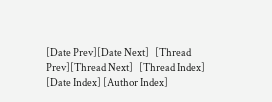[Date Prev][Date Next]   [Thread Prev][Thread Next]   [Thread Index] [Date Index] [Author Index]